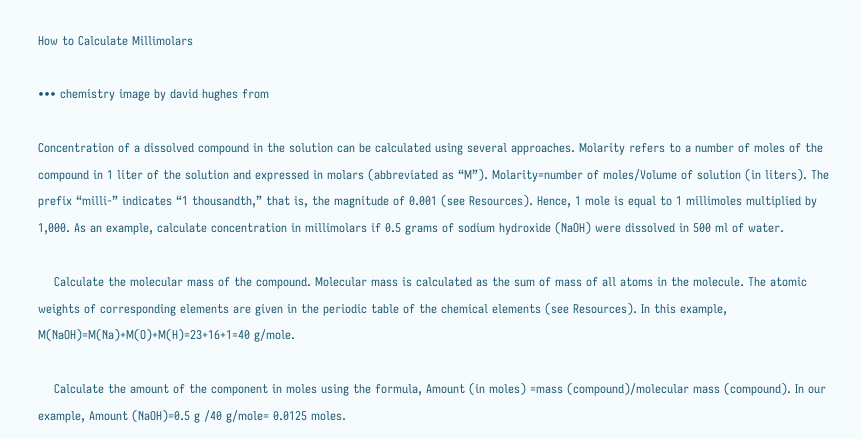How to Calculate Millimolars

••• chemistry image by david hughes from

Concentration of a dissolved compound in the solution can be calculated using several approaches. Molarity refers to a number of moles of the compound in 1 liter of the solution and expressed in molars (abbreviated as “M”). Molarity=number of moles/Volume of solution (in liters). The prefix “milli-” indicates “1 thousandth,” that is, the magnitude of 0.001 (see Resources). Hence, 1 mole is equal to 1 millimoles multiplied by 1,000. As an example, calculate concentration in millimolars if 0.5 grams of sodium hydroxide (NaOH) were dissolved in 500 ml of water.

    Calculate the molecular mass of the compound. Molecular mass is calculated as the sum of mass of all atoms in the molecule. The atomic weights of corresponding elements are given in the periodic table of the chemical elements (see Resources). In this example, M(NaOH)=M(Na)+M(O)+M(H)=23+16+1=40 g/mole.

    Calculate the amount of the component in moles using the formula, Amount (in moles) =mass (compound)/molecular mass (compound). In our example, Amount (NaOH)=0.5 g /40 g/mole= 0.0125 moles.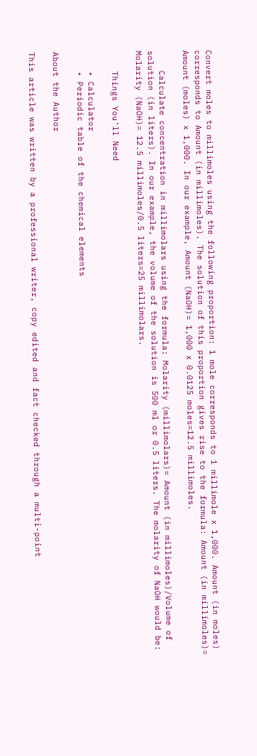Convert moles to millimoles using the following proportion: 1 mole corresponds to 1 millimole x 1,000. Amount (in moles) corresponds to Amount (in millimoles). The solution of this proportion gives rise to the formula: Amount (in millimoles)= Amount (moles) x 1,000. In our example, Amount (NaOH)= 1,000 x 0.0125 moles=12.5 millimoles.

    Calculate concentration in millimolars using the formula: Molarity (millimolars)= Amount (in millimoles)/Volume of solution (in liters). In our example, the volume of the solution is 500 ml or 0.5 liters. The molarity of NaOH would be: Molarity (NaOH)= 12.5 millimoles/0.5 liters=25 millimolars.

    Things You'll Need

    • Calculator
    • Periodic table of the chemical elements

About the Author

This article was written by a professional writer, copy edited and fact checked through a multi-point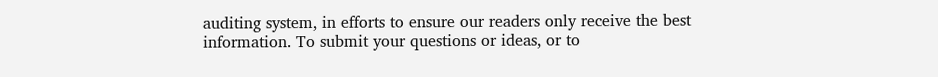auditing system, in efforts to ensure our readers only receive the best information. To submit your questions or ideas, or to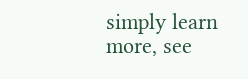simply learn more, see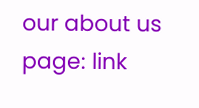our about us page: link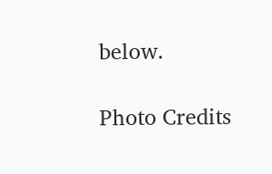below.

Photo Credits